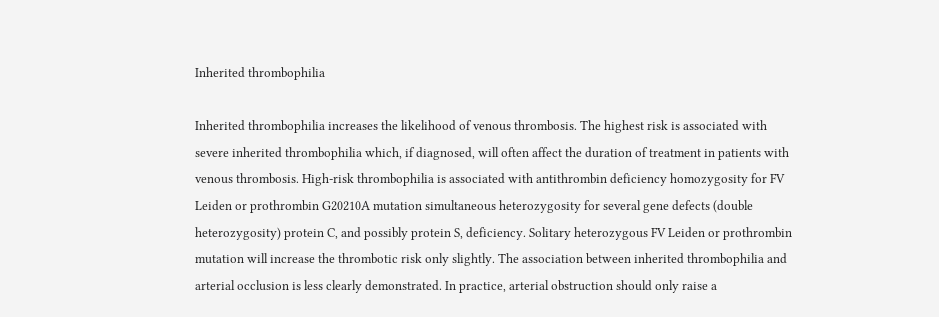Inherited thrombophilia

Inherited thrombophilia increases the likelihood of venous thrombosis. The highest risk is associated with severe inherited thrombophilia which, if diagnosed, will often affect the duration of treatment in patients with venous thrombosis. High-risk thrombophilia is associated with antithrombin deficiency homozygosity for FV Leiden or prothrombin G20210A mutation simultaneous heterozygosity for several gene defects (double heterozygosity) protein C, and possibly protein S, deficiency. Solitary heterozygous FV Leiden or prothrombin mutation will increase the thrombotic risk only slightly. The association between inherited thrombophilia and arterial occlusion is less clearly demonstrated. In practice, arterial obstruction should only raise a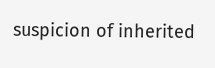suspicion of inherited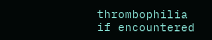thrombophilia if encountered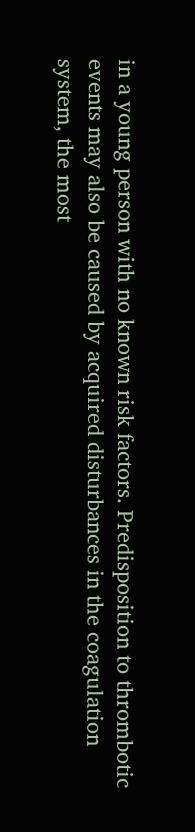in a young person with no known risk factors. Predisposition to thrombotic events may also be caused by acquired disturbances in the coagulation system, the most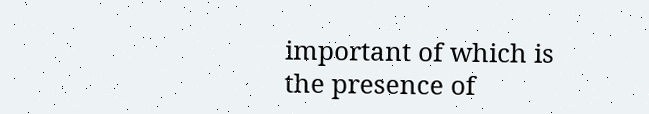important of which is the presence of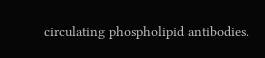circulating phospholipid antibodies.